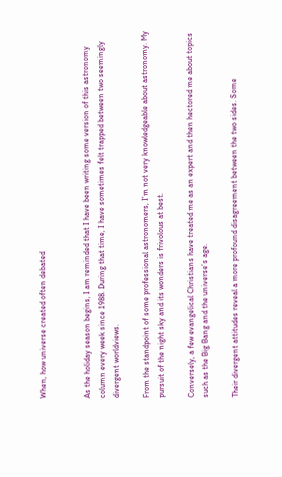When, how universe created often debated


As the holiday season begins, I am reminded that I have been writing some version of this astronomy column every week since 1988. During that time, I have sometimes felt trapped between two seemingly divergent worldviews.

From the standpoint of some professional astronomers, I’m not very knowledgeable about astronomy. My pursuit of the night sky and its wonders is frivolous at best.

Conversely, a few evangelical Christians have treated me as an expert and then hectored me about topics such as the Big Bang and the universe’s age.

Their divergent attitudes reveal a more profound disagreement between the two sides. Some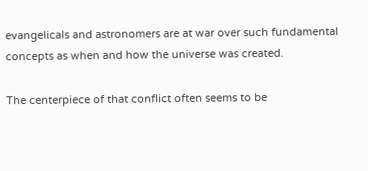evangelicals and astronomers are at war over such fundamental concepts as when and how the universe was created.

The centerpiece of that conflict often seems to be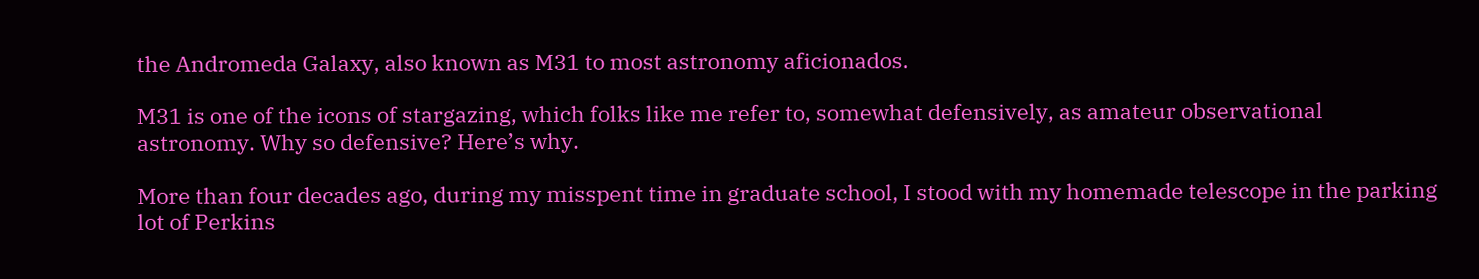the Andromeda Galaxy, also known as M31 to most astronomy aficionados.

M31 is one of the icons of stargazing, which folks like me refer to, somewhat defensively, as amateur observational astronomy. Why so defensive? Here’s why.

More than four decades ago, during my misspent time in graduate school, I stood with my homemade telescope in the parking lot of Perkins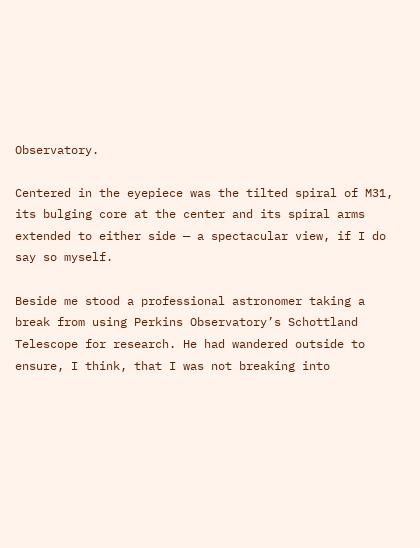Observatory.

Centered in the eyepiece was the tilted spiral of M31, its bulging core at the center and its spiral arms extended to either side — a spectacular view, if I do say so myself.

Beside me stood a professional astronomer taking a break from using Perkins Observatory’s Schottland Telescope for research. He had wandered outside to ensure, I think, that I was not breaking into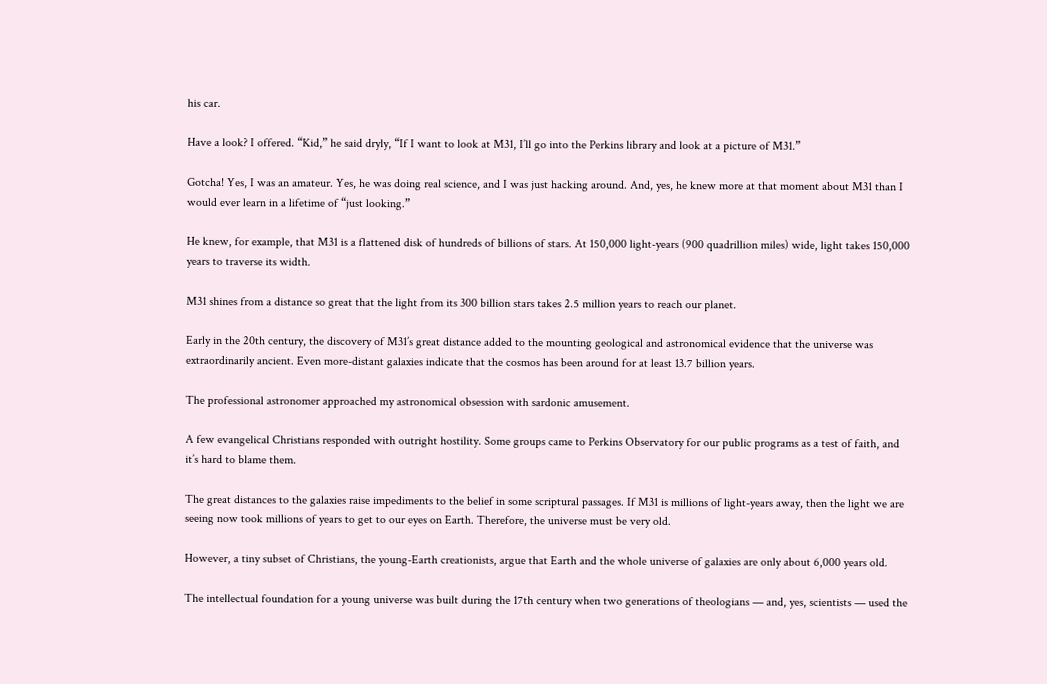his car.

Have a look? I offered. “Kid,” he said dryly, “If I want to look at M31, I’ll go into the Perkins library and look at a picture of M31.”

Gotcha! Yes, I was an amateur. Yes, he was doing real science, and I was just hacking around. And, yes, he knew more at that moment about M31 than I would ever learn in a lifetime of “just looking.”

He knew, for example, that M31 is a flattened disk of hundreds of billions of stars. At 150,000 light-years (900 quadrillion miles) wide, light takes 150,000 years to traverse its width.

M31 shines from a distance so great that the light from its 300 billion stars takes 2.5 million years to reach our planet.

Early in the 20th century, the discovery of M31’s great distance added to the mounting geological and astronomical evidence that the universe was extraordinarily ancient. Even more-distant galaxies indicate that the cosmos has been around for at least 13.7 billion years.

The professional astronomer approached my astronomical obsession with sardonic amusement.

A few evangelical Christians responded with outright hostility. Some groups came to Perkins Observatory for our public programs as a test of faith, and it’s hard to blame them.

The great distances to the galaxies raise impediments to the belief in some scriptural passages. If M31 is millions of light-years away, then the light we are seeing now took millions of years to get to our eyes on Earth. Therefore, the universe must be very old.

However, a tiny subset of Christians, the young-Earth creationists, argue that Earth and the whole universe of galaxies are only about 6,000 years old.

The intellectual foundation for a young universe was built during the 17th century when two generations of theologians — and, yes, scientists — used the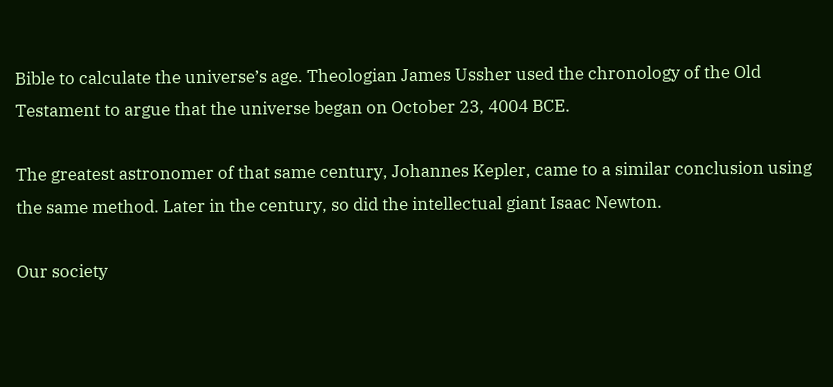Bible to calculate the universe’s age. Theologian James Ussher used the chronology of the Old Testament to argue that the universe began on October 23, 4004 BCE.

The greatest astronomer of that same century, Johannes Kepler, came to a similar conclusion using the same method. Later in the century, so did the intellectual giant Isaac Newton.

Our society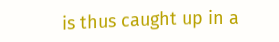is thus caught up in a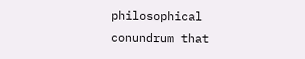philosophical conundrum that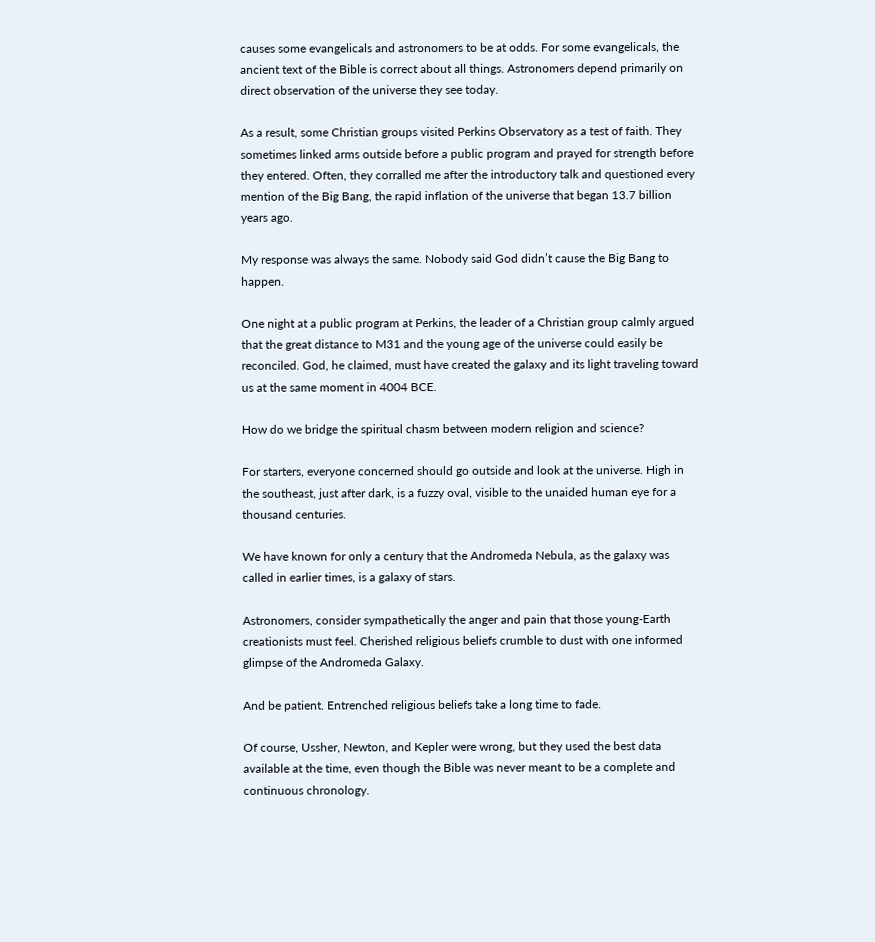causes some evangelicals and astronomers to be at odds. For some evangelicals, the ancient text of the Bible is correct about all things. Astronomers depend primarily on direct observation of the universe they see today.

As a result, some Christian groups visited Perkins Observatory as a test of faith. They sometimes linked arms outside before a public program and prayed for strength before they entered. Often, they corralled me after the introductory talk and questioned every mention of the Big Bang, the rapid inflation of the universe that began 13.7 billion years ago.

My response was always the same. Nobody said God didn’t cause the Big Bang to happen.

One night at a public program at Perkins, the leader of a Christian group calmly argued that the great distance to M31 and the young age of the universe could easily be reconciled. God, he claimed, must have created the galaxy and its light traveling toward us at the same moment in 4004 BCE.

How do we bridge the spiritual chasm between modern religion and science?

For starters, everyone concerned should go outside and look at the universe. High in the southeast, just after dark, is a fuzzy oval, visible to the unaided human eye for a thousand centuries.

We have known for only a century that the Andromeda Nebula, as the galaxy was called in earlier times, is a galaxy of stars.

Astronomers, consider sympathetically the anger and pain that those young-Earth creationists must feel. Cherished religious beliefs crumble to dust with one informed glimpse of the Andromeda Galaxy.

And be patient. Entrenched religious beliefs take a long time to fade.

Of course, Ussher, Newton, and Kepler were wrong, but they used the best data available at the time, even though the Bible was never meant to be a complete and continuous chronology.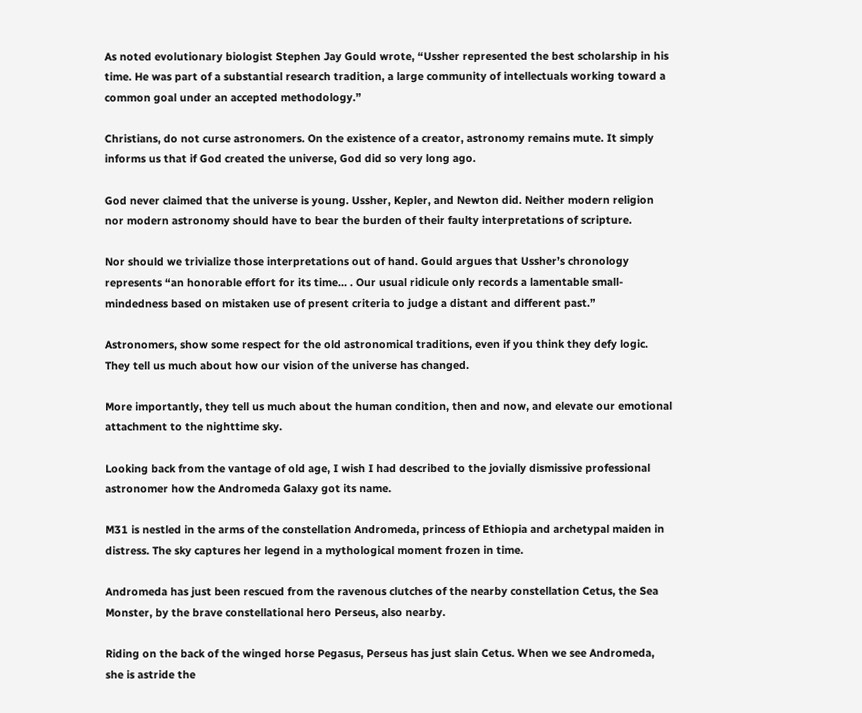As noted evolutionary biologist Stephen Jay Gould wrote, “Ussher represented the best scholarship in his time. He was part of a substantial research tradition, a large community of intellectuals working toward a common goal under an accepted methodology.”

Christians, do not curse astronomers. On the existence of a creator, astronomy remains mute. It simply informs us that if God created the universe, God did so very long ago.

God never claimed that the universe is young. Ussher, Kepler, and Newton did. Neither modern religion nor modern astronomy should have to bear the burden of their faulty interpretations of scripture.

Nor should we trivialize those interpretations out of hand. Gould argues that Ussher’s chronology represents “an honorable effort for its time… . Our usual ridicule only records a lamentable small-mindedness based on mistaken use of present criteria to judge a distant and different past.”

Astronomers, show some respect for the old astronomical traditions, even if you think they defy logic. They tell us much about how our vision of the universe has changed.

More importantly, they tell us much about the human condition, then and now, and elevate our emotional attachment to the nighttime sky.

Looking back from the vantage of old age, I wish I had described to the jovially dismissive professional astronomer how the Andromeda Galaxy got its name.

M31 is nestled in the arms of the constellation Andromeda, princess of Ethiopia and archetypal maiden in distress. The sky captures her legend in a mythological moment frozen in time.

Andromeda has just been rescued from the ravenous clutches of the nearby constellation Cetus, the Sea Monster, by the brave constellational hero Perseus, also nearby.

Riding on the back of the winged horse Pegasus, Perseus has just slain Cetus. When we see Andromeda, she is astride the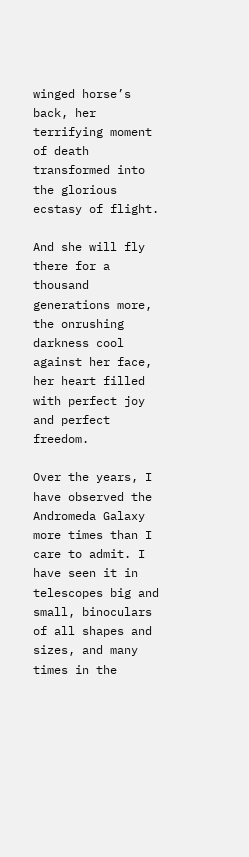winged horse’s back, her terrifying moment of death transformed into the glorious ecstasy of flight.

And she will fly there for a thousand generations more, the onrushing darkness cool against her face, her heart filled with perfect joy and perfect freedom.

Over the years, I have observed the Andromeda Galaxy more times than I care to admit. I have seen it in telescopes big and small, binoculars of all shapes and sizes, and many times in the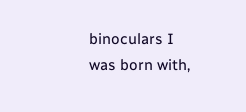binoculars I was born with,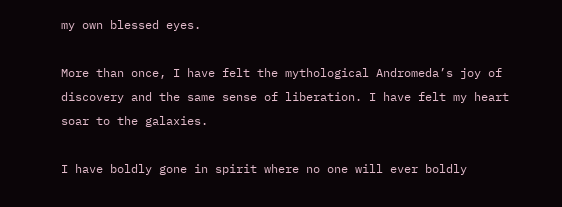my own blessed eyes.

More than once, I have felt the mythological Andromeda’s joy of discovery and the same sense of liberation. I have felt my heart soar to the galaxies.

I have boldly gone in spirit where no one will ever boldly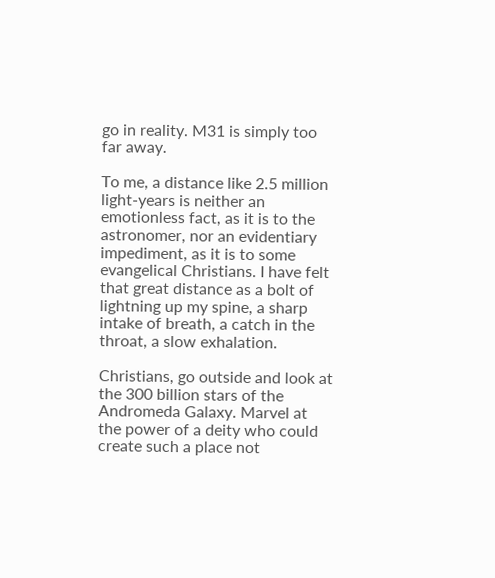go in reality. M31 is simply too far away.

To me, a distance like 2.5 million light-years is neither an emotionless fact, as it is to the astronomer, nor an evidentiary impediment, as it is to some evangelical Christians. I have felt that great distance as a bolt of lightning up my spine, a sharp intake of breath, a catch in the throat, a slow exhalation.

Christians, go outside and look at the 300 billion stars of the Andromeda Galaxy. Marvel at the power of a deity who could create such a place not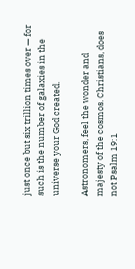just once but six trillion times over — for such is the number of galaxies in the universe your God created.

Astronomers, feel the wonder and majesty of the cosmos. Christians, does not Psalm 19:1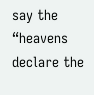say the “heavens declare the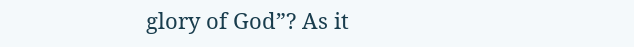glory of God”? As it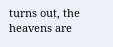turns out, the heavens are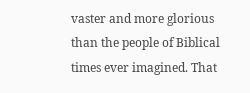vaster and more glorious than the people of Biblical times ever imagined. That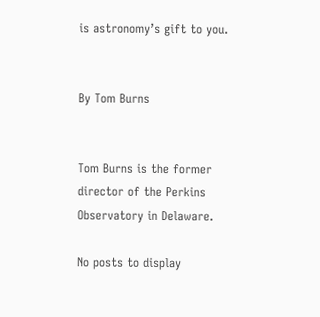is astronomy’s gift to you.


By Tom Burns


Tom Burns is the former director of the Perkins Observatory in Delaware.

No posts to display